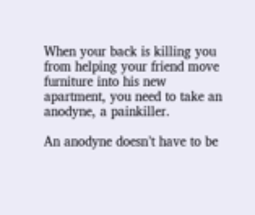When your back is killing you from helping your friend move furniture into his new apartment, you need to take an anodyne, a painkiller.

An anodyne doesn’t have to be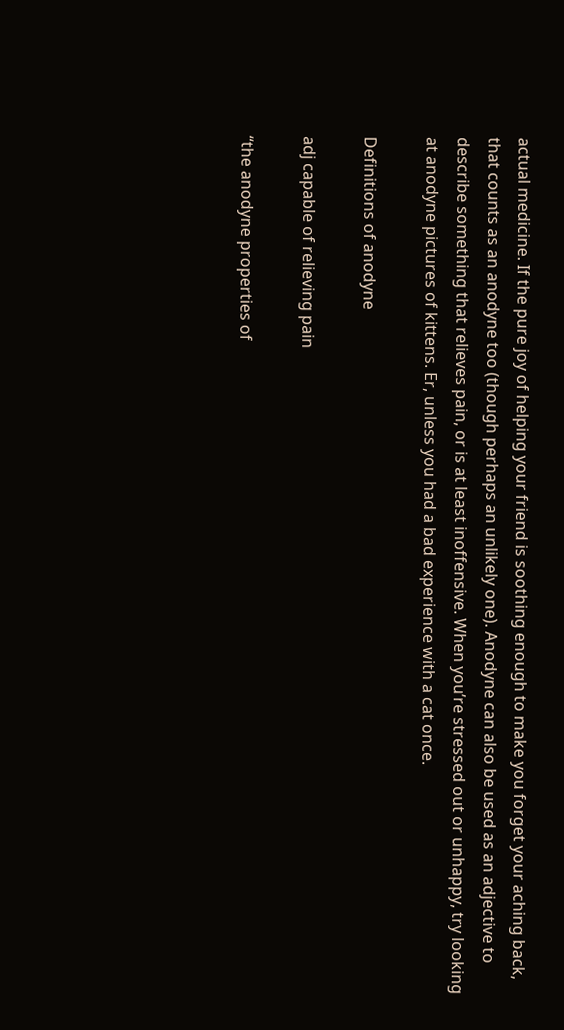actual medicine. If the pure joy of helping your friend is soothing enough to make you forget your aching back, that counts as an anodyne too (though perhaps an unlikely one). Anodyne can also be used as an adjective to describe something that relieves pain, or is at least inoffensive. When you’re stressed out or unhappy, try looking at anodyne pictures of kittens. Er, unless you had a bad experience with a cat once.

Definitions of anodyne

adj capable of relieving pain

“the anodyne properties of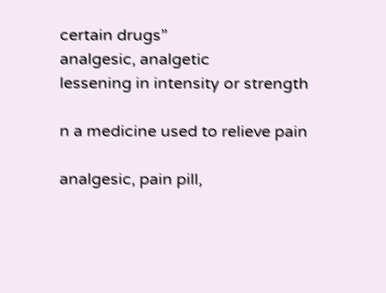certain drugs”
analgesic, analgetic
lessening in intensity or strength

n a medicine used to relieve pain

analgesic, pain pill,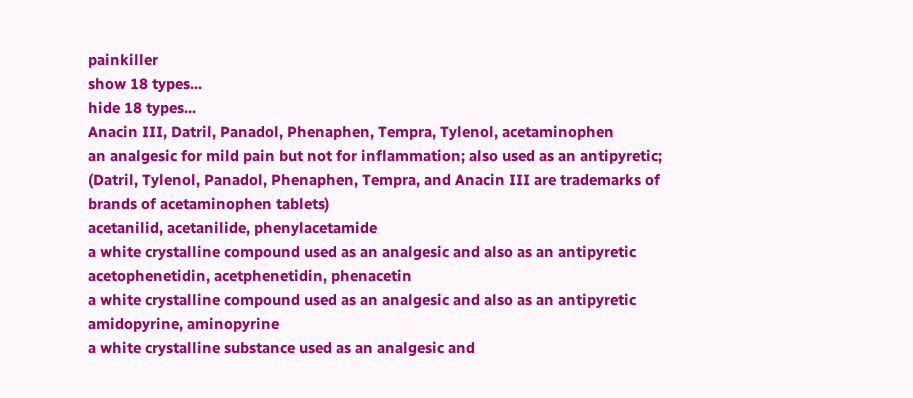painkiller
show 18 types...
hide 18 types...
Anacin III, Datril, Panadol, Phenaphen, Tempra, Tylenol, acetaminophen
an analgesic for mild pain but not for inflammation; also used as an antipyretic; (Datril, Tylenol, Panadol, Phenaphen, Tempra, and Anacin III are trademarks of brands of acetaminophen tablets)
acetanilid, acetanilide, phenylacetamide
a white crystalline compound used as an analgesic and also as an antipyretic
acetophenetidin, acetphenetidin, phenacetin
a white crystalline compound used as an analgesic and also as an antipyretic
amidopyrine, aminopyrine
a white crystalline substance used as an analgesic and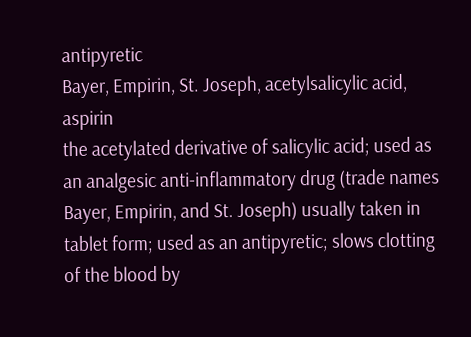antipyretic
Bayer, Empirin, St. Joseph, acetylsalicylic acid, aspirin
the acetylated derivative of salicylic acid; used as an analgesic anti-inflammatory drug (trade names Bayer, Empirin, and St. Joseph) usually taken in tablet form; used as an antipyretic; slows clotting of the blood by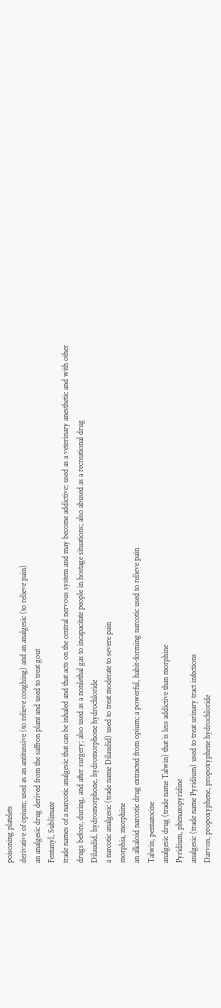poisoning platelets
derivative of opium; used as an antitussive (to relieve coughing) and an analgesic (to relieve pain)
an analgesic drug derived from the saffron plant and used to treat gout
Fentanyl, Sublimaze
trade names of a narcotic analgesic that can be inhaled and that acts on the central nervous system and may become addictive; used as a veterinary anesthetic and with other drugs before, during, and after surgery; also used as a nonlethal gas to incapacitate people in hostage situations; also abused as a recreational drug
Dilaudid, hydromorphone, hydromorphone hydrochloride
a narcotic analgesic (trade name Dilaudid) used to treat moderate to severe pain
morphia, morphine
an alkaloid narcotic drug extracted from opium; a powerful, habit-forming narcotic used to relieve pain
Talwin, pentazocine
analgesic drug (trade name Talwin) that is less addictive than morphine
Pyridium, phenazopyridine
analgesic (trade name Pyridium) used to treat urinary tract infections
Darvon, propoxyphene, propoxyphene hydrochloride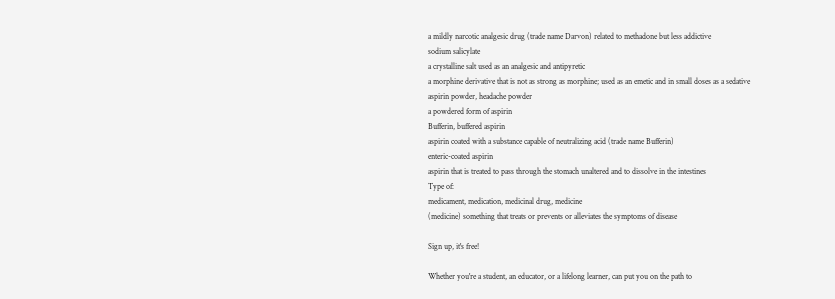a mildly narcotic analgesic drug (trade name Darvon) related to methadone but less addictive
sodium salicylate
a crystalline salt used as an analgesic and antipyretic
a morphine derivative that is not as strong as morphine; used as an emetic and in small doses as a sedative
aspirin powder, headache powder
a powdered form of aspirin
Bufferin, buffered aspirin
aspirin coated with a substance capable of neutralizing acid (trade name Bufferin)
enteric-coated aspirin
aspirin that is treated to pass through the stomach unaltered and to dissolve in the intestines
Type of:
medicament, medication, medicinal drug, medicine
(medicine) something that treats or prevents or alleviates the symptoms of disease

Sign up, it's free!

Whether you're a student, an educator, or a lifelong learner, can put you on the path to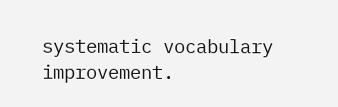systematic vocabulary improvement.